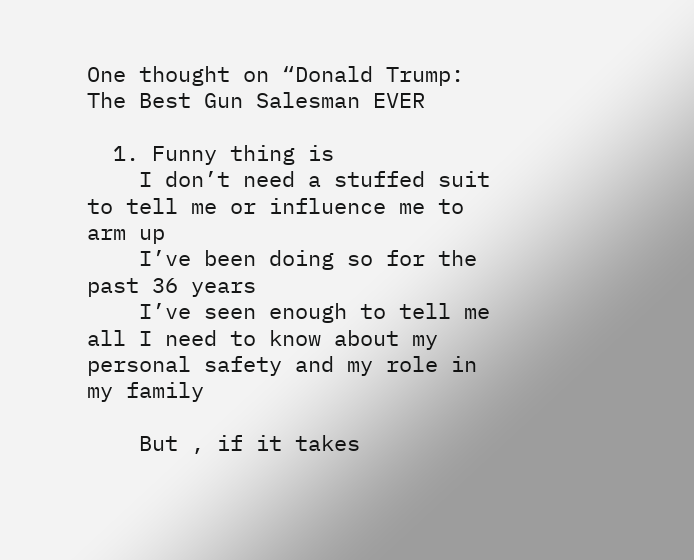One thought on “Donald Trump: The Best Gun Salesman EVER

  1. Funny thing is
    I don’t need a stuffed suit to tell me or influence me to arm up
    I’ve been doing so for the past 36 years
    I’ve seen enough to tell me all I need to know about my personal safety and my role in my family

    But , if it takes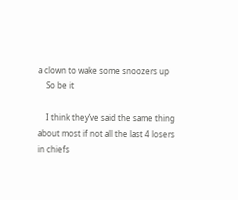a clown to wake some snoozers up
    So be it

    I think they’ve said the same thing about most if not all the last 4 losers in chiefs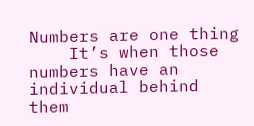Numbers are one thing
    It’s when those numbers have an individual behind them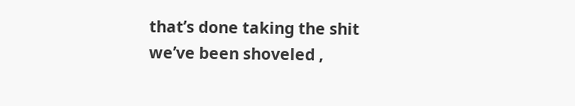that’s done taking the shit we’ve been shoveled ,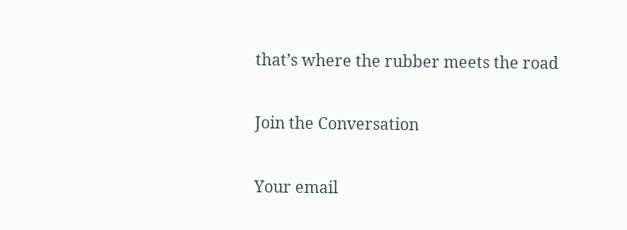that’s where the rubber meets the road

Join the Conversation

Your email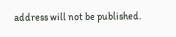address will not be published.